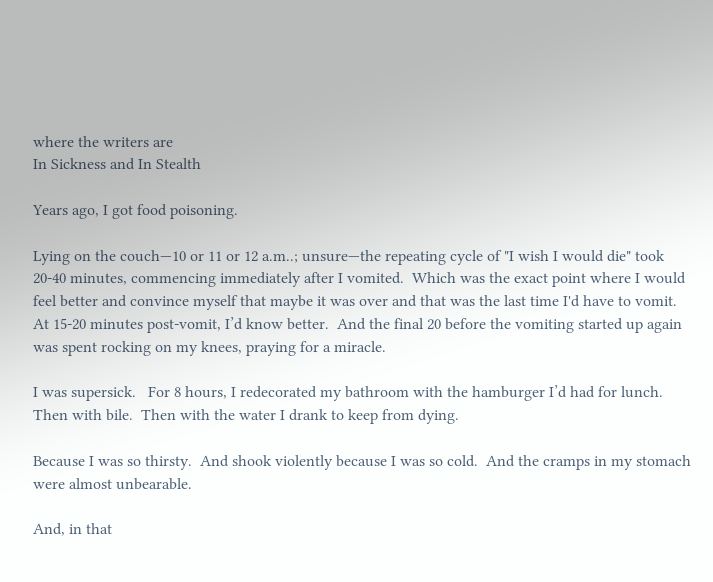where the writers are
In Sickness and In Stealth

Years ago, I got food poisoning.

Lying on the couch—10 or 11 or 12 a.m..; unsure—the repeating cycle of "I wish I would die" took 20-40 minutes, commencing immediately after I vomited.  Which was the exact point where I would feel better and convince myself that maybe it was over and that was the last time I'd have to vomit.  At 15-20 minutes post-vomit, I’d know better.  And the final 20 before the vomiting started up again was spent rocking on my knees, praying for a miracle.

I was supersick.   For 8 hours, I redecorated my bathroom with the hamburger I’d had for lunch.  Then with bile.  Then with the water I drank to keep from dying.

Because I was so thirsty.  And shook violently because I was so cold.  And the cramps in my stomach were almost unbearable.

And, in that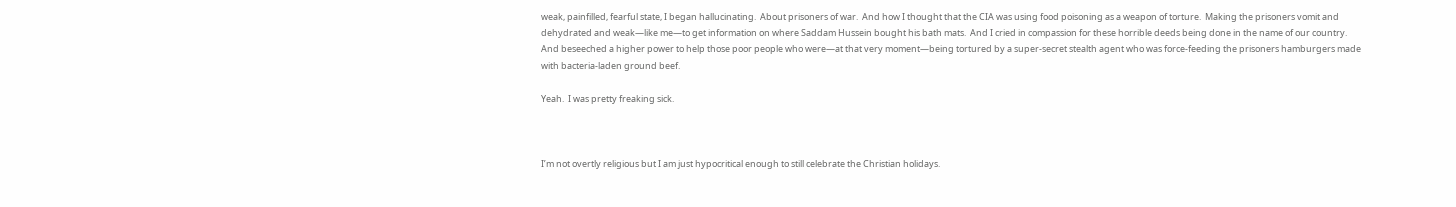weak, painfilled, fearful state, I began hallucinating.  About prisoners of war.  And how I thought that the CIA was using food poisoning as a weapon of torture.  Making the prisoners vomit and dehydrated and weak—like me—to get information on where Saddam Hussein bought his bath mats.  And I cried in compassion for these horrible deeds being done in the name of our country.  And beseeched a higher power to help those poor people who were—at that very moment—being tortured by a super-secret stealth agent who was force-feeding the prisoners hamburgers made with bacteria-laden ground beef.

Yeah.  I was pretty freaking sick.



I’m not overtly religious but I am just hypocritical enough to still celebrate the Christian holidays.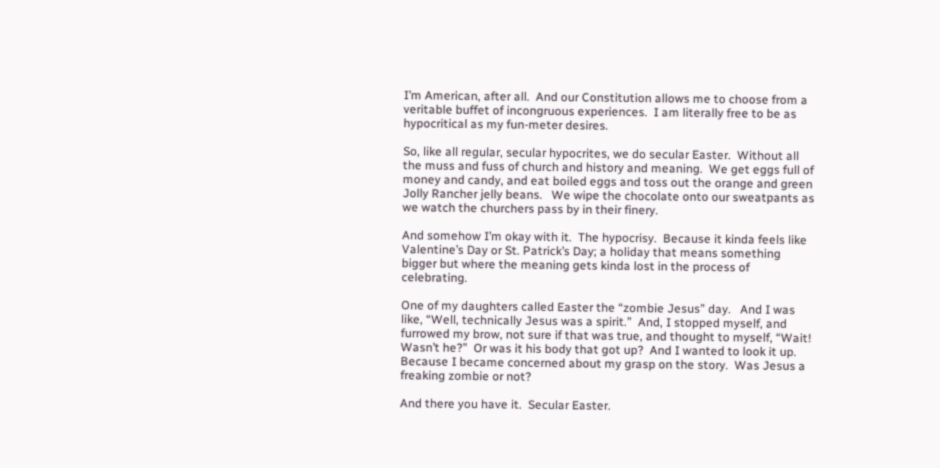I’m American, after all.  And our Constitution allows me to choose from a veritable buffet of incongruous experiences.  I am literally free to be as hypocritical as my fun-meter desires.

So, like all regular, secular hypocrites, we do secular Easter.  Without all the muss and fuss of church and history and meaning.  We get eggs full of money and candy, and eat boiled eggs and toss out the orange and green Jolly Rancher jelly beans.   We wipe the chocolate onto our sweatpants as we watch the churchers pass by in their finery.

And somehow I’m okay with it.  The hypocrisy.  Because it kinda feels like Valentine’s Day or St. Patrick’s Day; a holiday that means something bigger but where the meaning gets kinda lost in the process of celebrating.

One of my daughters called Easter the “zombie Jesus” day.   And I was like, “Well, technically Jesus was a spirit.”  And, I stopped myself, and furrowed my brow, not sure if that was true, and thought to myself, “Wait!  Wasn’t he?”  Or was it his body that got up?  And I wanted to look it up.  Because I became concerned about my grasp on the story.  Was Jesus a freaking zombie or not?

And there you have it.  Secular Easter.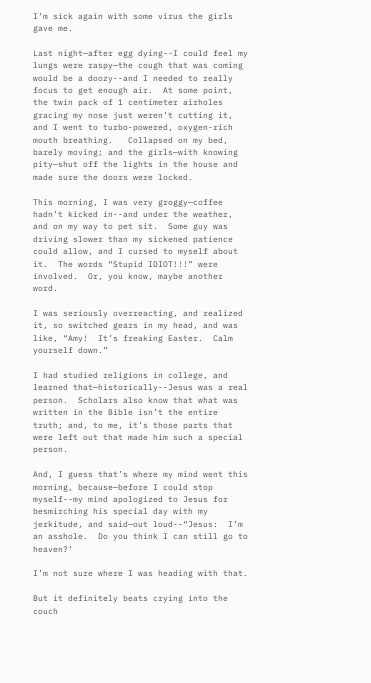I’m sick again with some virus the girls gave me.

Last night—after egg dying--I could feel my lungs were raspy—the cough that was coming would be a doozy--and I needed to really focus to get enough air.  At some point, the twin pack of 1 centimeter airholes gracing my nose just weren’t cutting it, and I went to turbo-powered, oxygen-rich mouth breathing.   Collapsed on my bed, barely moving; and the girls—with knowing pity—shut off the lights in the house and made sure the doors were locked.

This morning, I was very groggy—coffee hadn’t kicked in--and under the weather, and on my way to pet sit.  Some guy was driving slower than my sickened patience could allow, and I cursed to myself about it.  The words “Stupid IDIOT!!!” were involved.  Or, you know, maybe another word.

I was seriously overreacting, and realized it, so switched gears in my head, and was like, “Amy!  It’s freaking Easter.  Calm yourself down.”

I had studied religions in college, and learned that—historically--Jesus was a real person.  Scholars also know that what was written in the Bible isn’t the entire truth; and, to me, it’s those parts that were left out that made him such a special person.

And, I guess that’s where my mind went this morning, because—before I could stop myself--my mind apologized to Jesus for besmirching his special day with my jerkitude, and said—out loud--“Jesus:  I’m an asshole.  Do you think I can still go to heaven?’

I’m not sure where I was heading with that.

But it definitely beats crying into the couch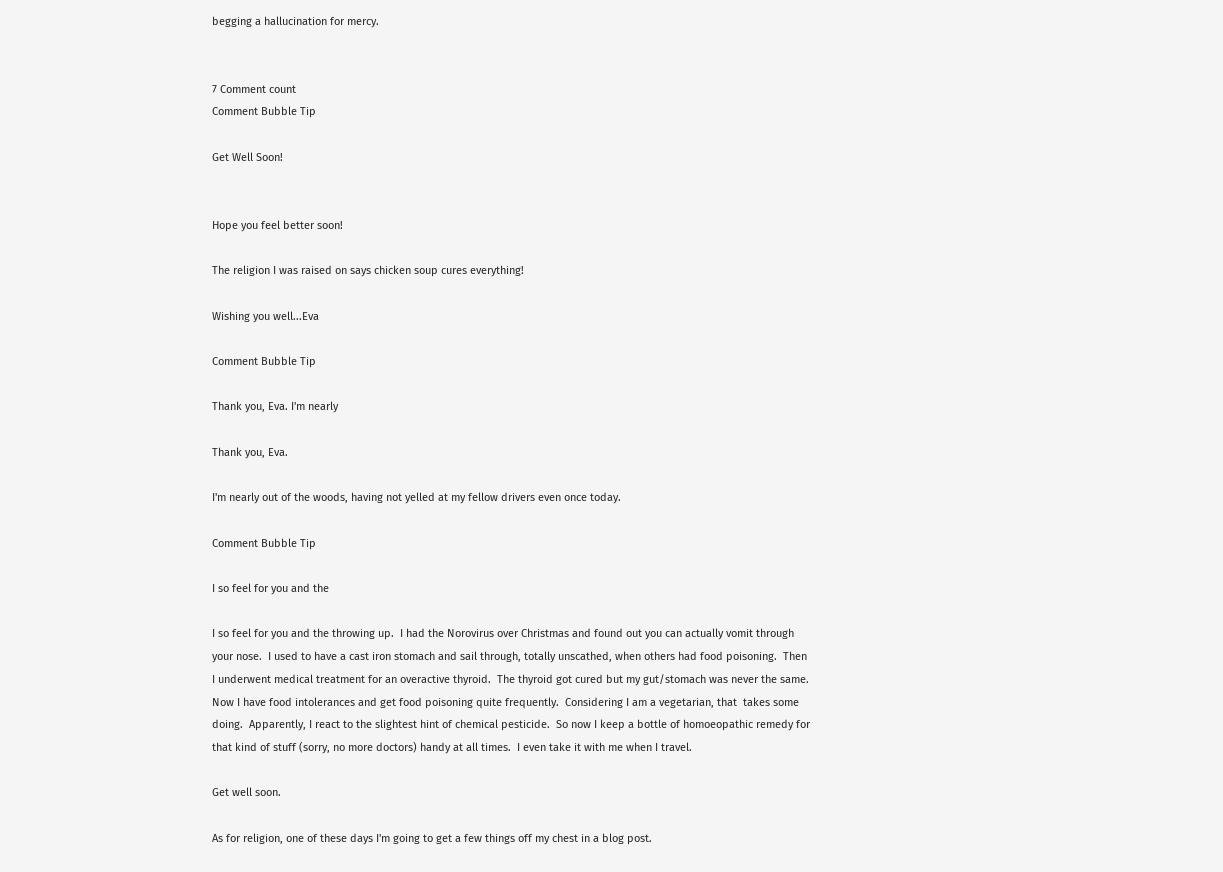begging a hallucination for mercy.


7 Comment count
Comment Bubble Tip

Get Well Soon!


Hope you feel better soon!

The religion I was raised on says chicken soup cures everything!

Wishing you well...Eva

Comment Bubble Tip

Thank you, Eva. I'm nearly

Thank you, Eva.

I'm nearly out of the woods, having not yelled at my fellow drivers even once today.

Comment Bubble Tip

I so feel for you and the

I so feel for you and the throwing up.  I had the Norovirus over Christmas and found out you can actually vomit through your nose.  I used to have a cast iron stomach and sail through, totally unscathed, when others had food poisoning.  Then I underwent medical treatment for an overactive thyroid.  The thyroid got cured but my gut/stomach was never the same.  Now I have food intolerances and get food poisoning quite frequently.  Considering I am a vegetarian, that  takes some doing.  Apparently, I react to the slightest hint of chemical pesticide.  So now I keep a bottle of homoeopathic remedy for that kind of stuff (sorry, no more doctors) handy at all times.  I even take it with me when I travel.

Get well soon.

As for religion, one of these days I'm going to get a few things off my chest in a blog post.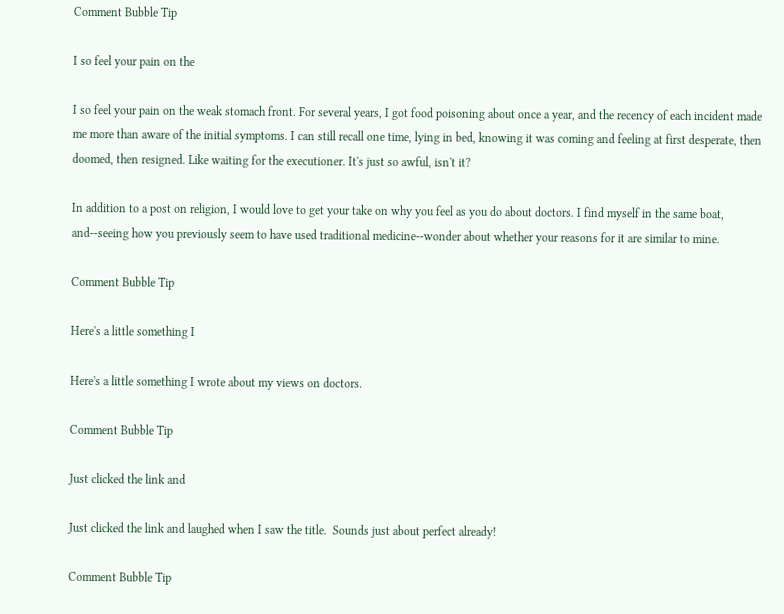Comment Bubble Tip

I so feel your pain on the

I so feel your pain on the weak stomach front. For several years, I got food poisoning about once a year, and the recency of each incident made me more than aware of the initial symptoms. I can still recall one time, lying in bed, knowing it was coming and feeling at first desperate, then doomed, then resigned. Like waiting for the executioner. It's just so awful, isn't it?

In addition to a post on religion, I would love to get your take on why you feel as you do about doctors. I find myself in the same boat, and--seeing how you previously seem to have used traditional medicine--wonder about whether your reasons for it are similar to mine.

Comment Bubble Tip

Here's a little something I

Here's a little something I wrote about my views on doctors.

Comment Bubble Tip

Just clicked the link and

Just clicked the link and laughed when I saw the title.  Sounds just about perfect already!

Comment Bubble Tip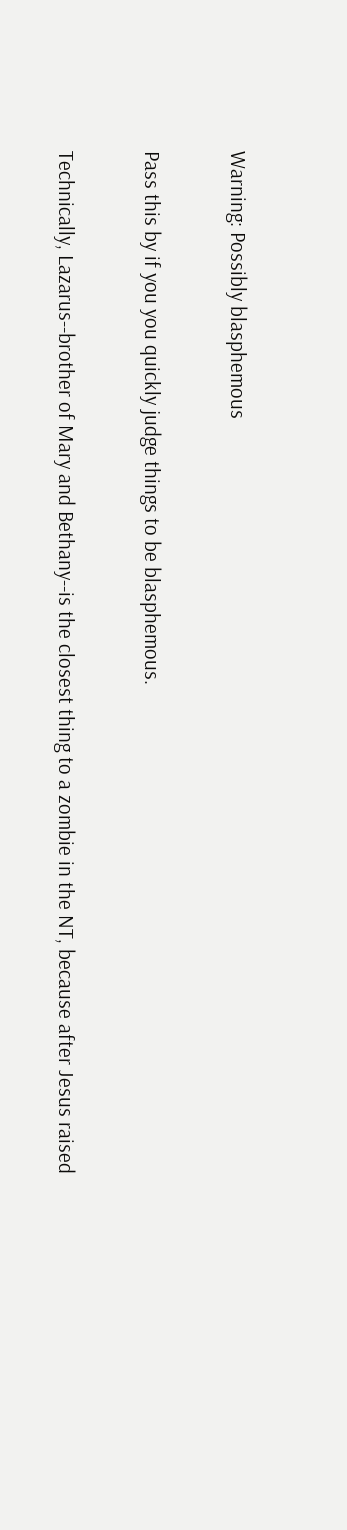Warning: Possibly blasphemous

Pass this by if you you quickly judge things to be blasphemous.

Technically, Lazarus--brother of Mary and Bethany--is the closest thing to a zombie in the NT, because after Jesus raised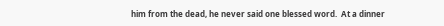him from the dead, he never said one blessed word.  At a dinner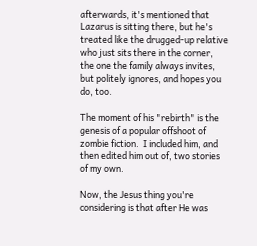afterwards, it's mentioned that Lazarus is sitting there, but he's treated like the drugged-up relative who just sits there in the corner, the one the family always invites, but politely ignores, and hopes you do, too.

The moment of his "rebirth" is the genesis of a popular offshoot of zombie fiction.  I included him, and then edited him out of, two stories of my own.

Now, the Jesus thing you're considering is that after He was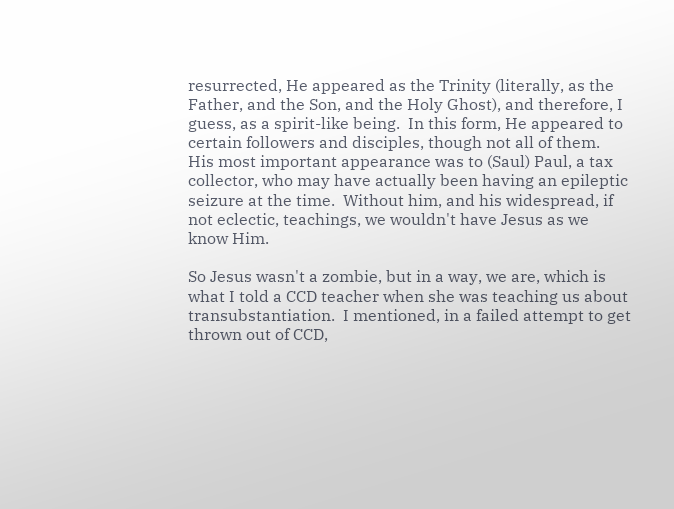resurrected, He appeared as the Trinity (literally, as the Father, and the Son, and the Holy Ghost), and therefore, I guess, as a spirit-like being.  In this form, He appeared to certain followers and disciples, though not all of them.  His most important appearance was to (Saul) Paul, a tax collector, who may have actually been having an epileptic seizure at the time.  Without him, and his widespread, if not eclectic, teachings, we wouldn't have Jesus as we know Him.

So Jesus wasn't a zombie, but in a way, we are, which is what I told a CCD teacher when she was teaching us about transubstantiation.  I mentioned, in a failed attempt to get thrown out of CCD,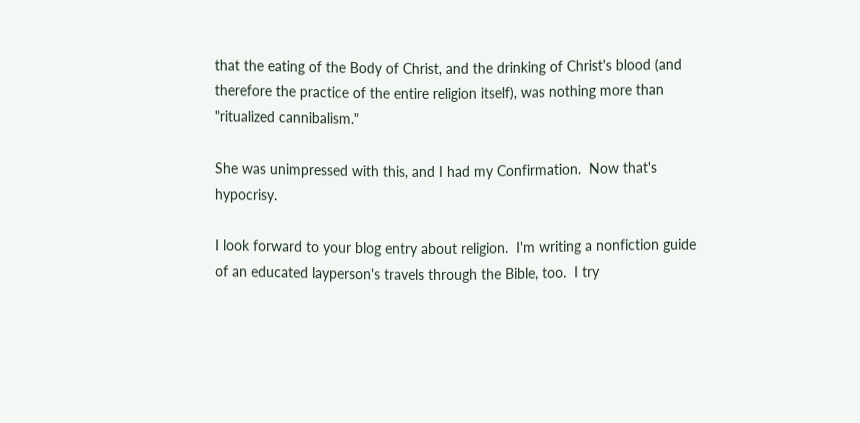that the eating of the Body of Christ, and the drinking of Christ's blood (and therefore the practice of the entire religion itself), was nothing more than "ritualized cannibalism."

She was unimpressed with this, and I had my Confirmation.  Now that's hypocrisy.

I look forward to your blog entry about religion.  I'm writing a nonfiction guide of an educated layperson's travels through the Bible, too.  I try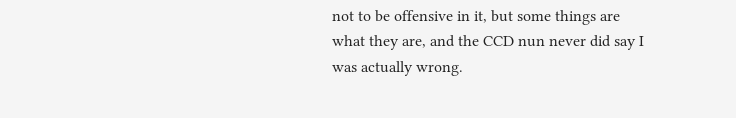not to be offensive in it, but some things are what they are, and the CCD nun never did say I was actually wrong.